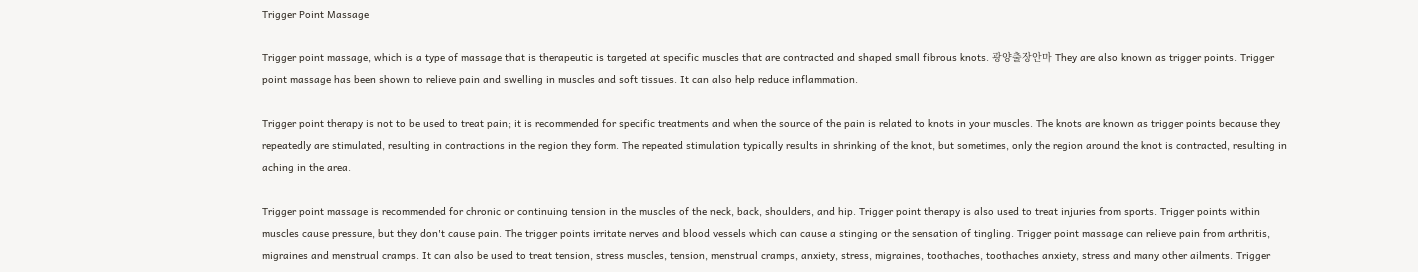Trigger Point Massage

Trigger point massage, which is a type of massage that is therapeutic is targeted at specific muscles that are contracted and shaped small fibrous knots. 광양출장안마 They are also known as trigger points. Trigger point massage has been shown to relieve pain and swelling in muscles and soft tissues. It can also help reduce inflammation.

Trigger point therapy is not to be used to treat pain; it is recommended for specific treatments and when the source of the pain is related to knots in your muscles. The knots are known as trigger points because they repeatedly are stimulated, resulting in contractions in the region they form. The repeated stimulation typically results in shrinking of the knot, but sometimes, only the region around the knot is contracted, resulting in aching in the area.

Trigger point massage is recommended for chronic or continuing tension in the muscles of the neck, back, shoulders, and hip. Trigger point therapy is also used to treat injuries from sports. Trigger points within muscles cause pressure, but they don't cause pain. The trigger points irritate nerves and blood vessels which can cause a stinging or the sensation of tingling. Trigger point massage can relieve pain from arthritis, migraines and menstrual cramps. It can also be used to treat tension, stress muscles, tension, menstrual cramps, anxiety, stress, migraines, toothaches, toothaches anxiety, stress and many other ailments. Trigger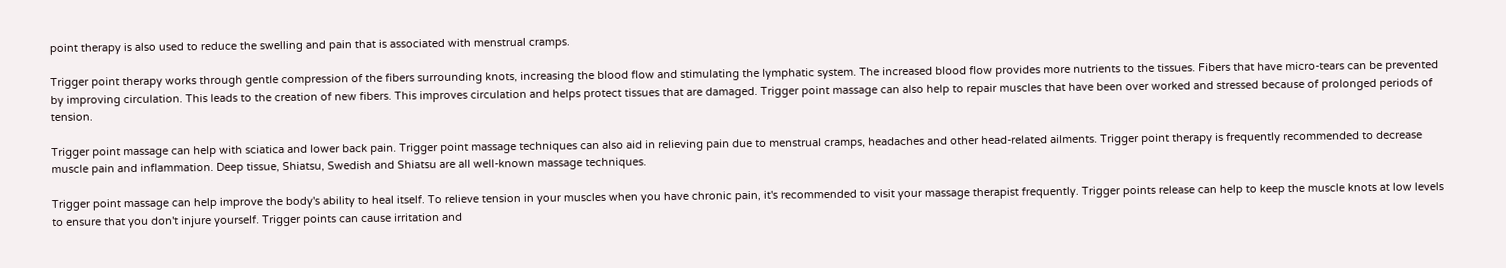point therapy is also used to reduce the swelling and pain that is associated with menstrual cramps.

Trigger point therapy works through gentle compression of the fibers surrounding knots, increasing the blood flow and stimulating the lymphatic system. The increased blood flow provides more nutrients to the tissues. Fibers that have micro-tears can be prevented by improving circulation. This leads to the creation of new fibers. This improves circulation and helps protect tissues that are damaged. Trigger point massage can also help to repair muscles that have been over worked and stressed because of prolonged periods of tension.

Trigger point massage can help with sciatica and lower back pain. Trigger point massage techniques can also aid in relieving pain due to menstrual cramps, headaches and other head-related ailments. Trigger point therapy is frequently recommended to decrease muscle pain and inflammation. Deep tissue, Shiatsu, Swedish and Shiatsu are all well-known massage techniques.

Trigger point massage can help improve the body's ability to heal itself. To relieve tension in your muscles when you have chronic pain, it's recommended to visit your massage therapist frequently. Trigger points release can help to keep the muscle knots at low levels to ensure that you don't injure yourself. Trigger points can cause irritation and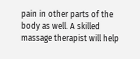pain in other parts of the body as well. A skilled massage therapist will help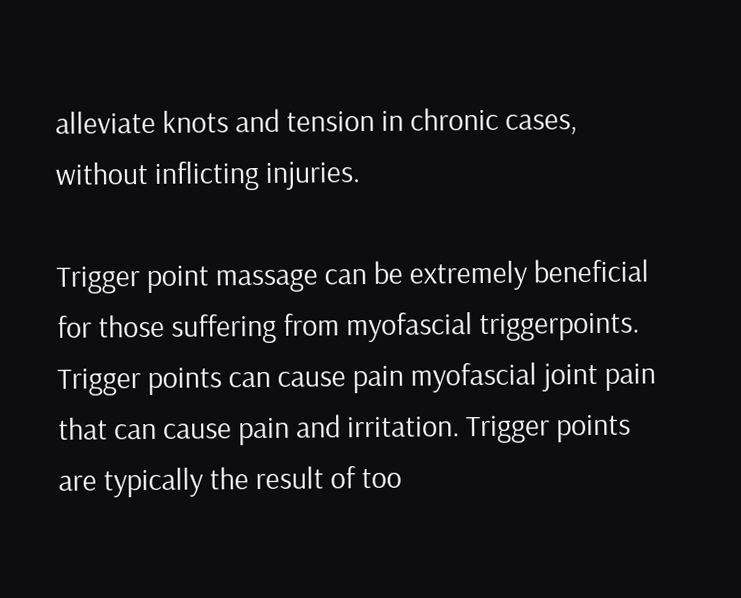alleviate knots and tension in chronic cases, without inflicting injuries.

Trigger point massage can be extremely beneficial for those suffering from myofascial triggerpoints. Trigger points can cause pain myofascial joint pain that can cause pain and irritation. Trigger points are typically the result of too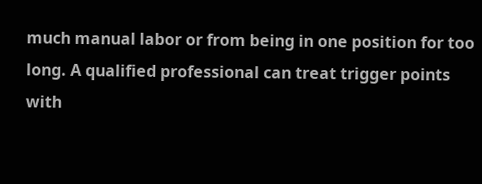much manual labor or from being in one position for too long. A qualified professional can treat trigger points with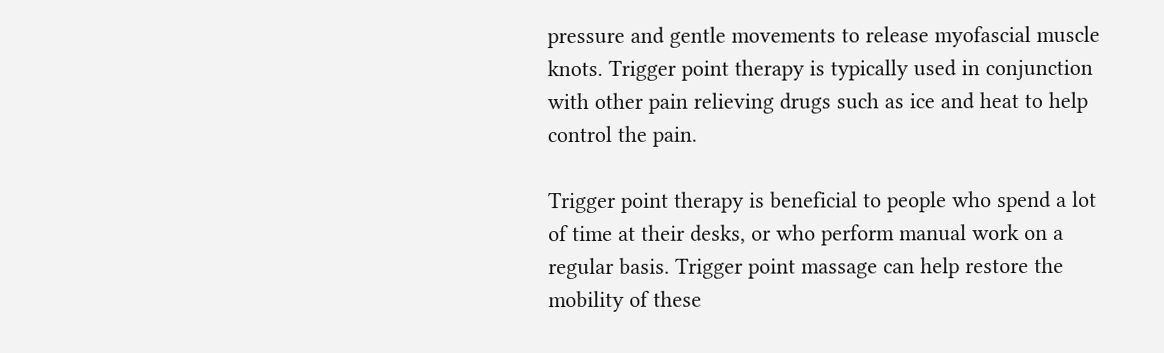pressure and gentle movements to release myofascial muscle knots. Trigger point therapy is typically used in conjunction with other pain relieving drugs such as ice and heat to help control the pain.

Trigger point therapy is beneficial to people who spend a lot of time at their desks, or who perform manual work on a regular basis. Trigger point massage can help restore the mobility of these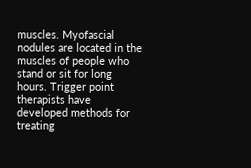muscles. Myofascial nodules are located in the muscles of people who stand or sit for long hours. Trigger point therapists have developed methods for treating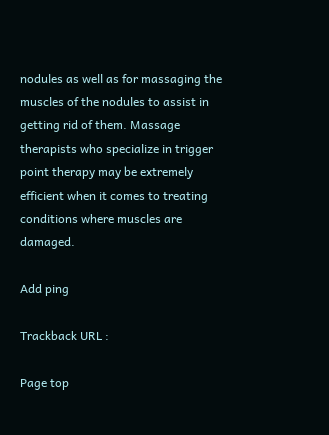nodules as well as for massaging the muscles of the nodules to assist in getting rid of them. Massage therapists who specialize in trigger point therapy may be extremely efficient when it comes to treating conditions where muscles are damaged.

Add ping

Trackback URL :

Page top